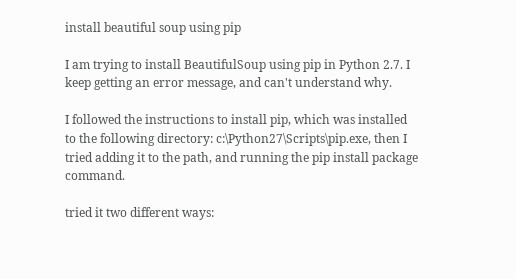install beautiful soup using pip

I am trying to install BeautifulSoup using pip in Python 2.7. I keep getting an error message, and can't understand why.

I followed the instructions to install pip, which was installed to the following directory: c:\Python27\Scripts\pip.exe, then I tried adding it to the path, and running the pip install package command.

tried it two different ways: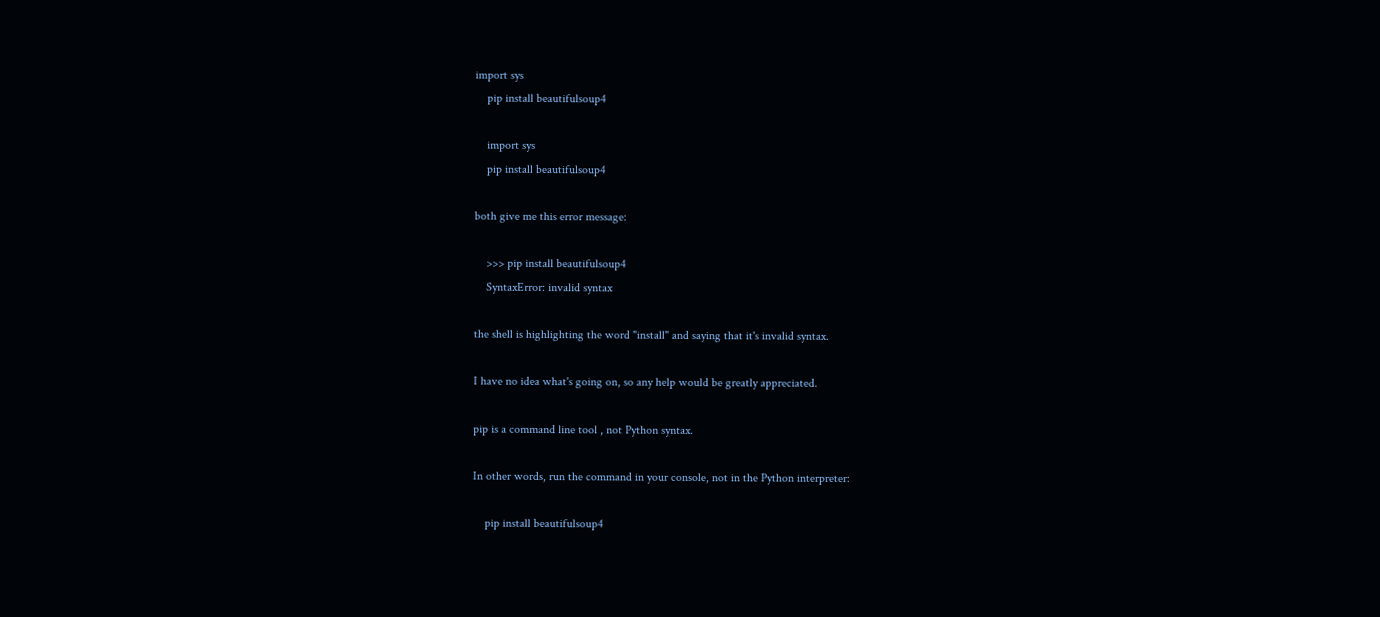import sys
    pip install beautifulsoup4

    import sys
    pip install beautifulsoup4

both give me this error message:

    >>> pip install beautifulsoup4
    SyntaxError: invalid syntax

the shell is highlighting the word "install" and saying that it's invalid syntax.

I have no idea what's going on, so any help would be greatly appreciated.

pip is a command line tool , not Python syntax.

In other words, run the command in your console, not in the Python interpreter:

    pip install beautifulsoup4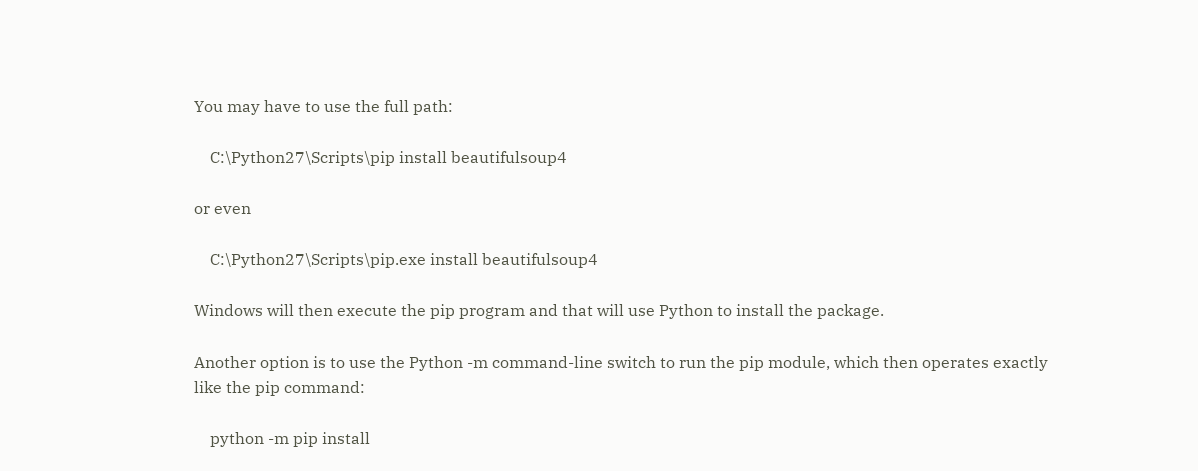You may have to use the full path:

    C:\Python27\Scripts\pip install beautifulsoup4

or even

    C:\Python27\Scripts\pip.exe install beautifulsoup4

Windows will then execute the pip program and that will use Python to install the package.

Another option is to use the Python -m command-line switch to run the pip module, which then operates exactly like the pip command:

    python -m pip install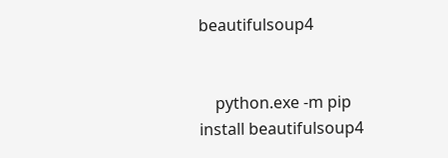beautifulsoup4


    python.exe -m pip install beautifulsoup4